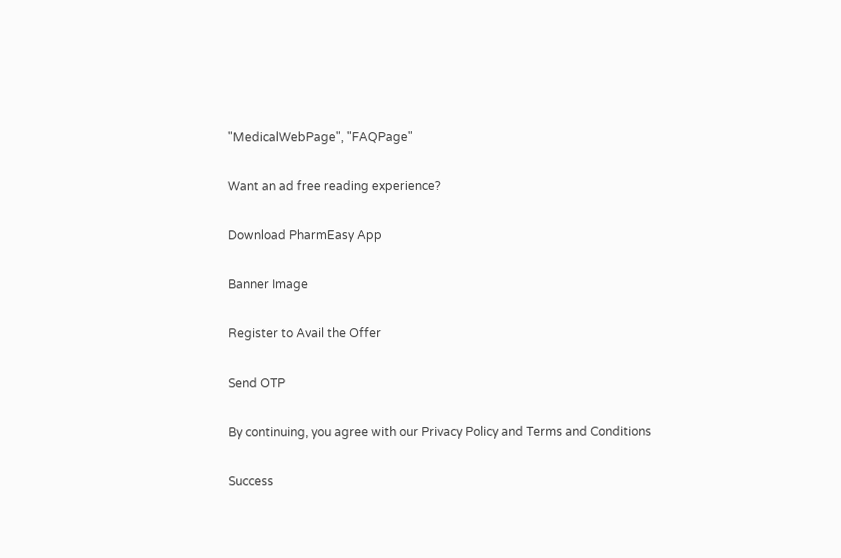"MedicalWebPage", "FAQPage"

Want an ad free reading experience?

Download PharmEasy App

Banner Image

Register to Avail the Offer

Send OTP

By continuing, you agree with our Privacy Policy and Terms and Conditions

Success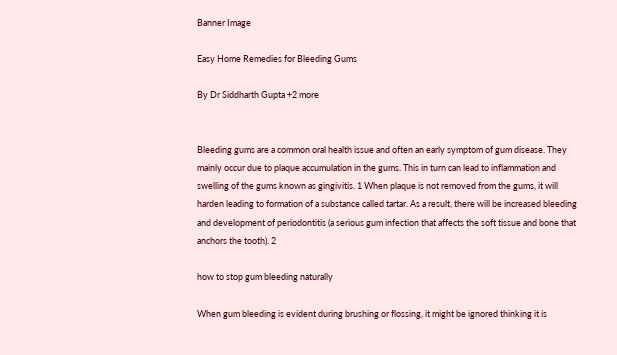Banner Image

Easy Home Remedies for Bleeding Gums

By Dr Siddharth Gupta +2 more


Bleeding gums are a common oral health issue and often an early symptom of gum disease. They mainly occur due to plaque accumulation in the gums. This in turn can lead to inflammation and swelling of the gums known as gingivitis. 1 When plaque is not removed from the gums, it will harden leading to formation of a substance called tartar. As a result, there will be increased bleeding and development of periodontitis (a serious gum infection that affects the soft tissue and bone that anchors the tooth). 2

how to stop gum bleeding naturally

When gum bleeding is evident during brushing or flossing, it might be ignored thinking it is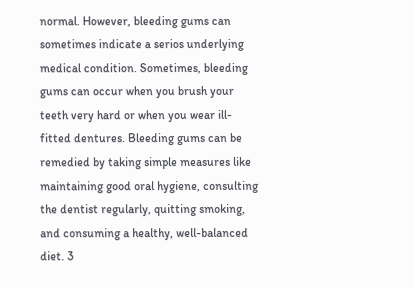normal. However, bleeding gums can sometimes indicate a serios underlying medical condition. Sometimes, bleeding gums can occur when you brush your teeth very hard or when you wear ill-fitted dentures. Bleeding gums can be remedied by taking simple measures like maintaining good oral hygiene, consulting the dentist regularly, quitting smoking, and consuming a healthy, well-balanced diet. 3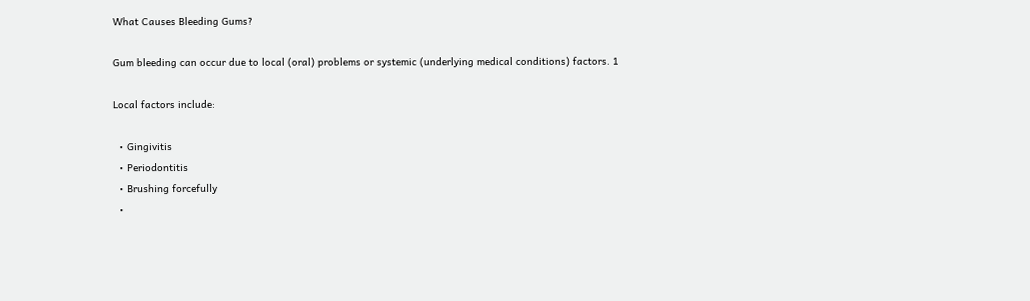What Causes Bleeding Gums?

Gum bleeding can occur due to local (oral) problems or systemic (underlying medical conditions) factors. 1

Local factors include:

  • Gingivitis
  • Periodontitis
  • Brushing forcefully
  •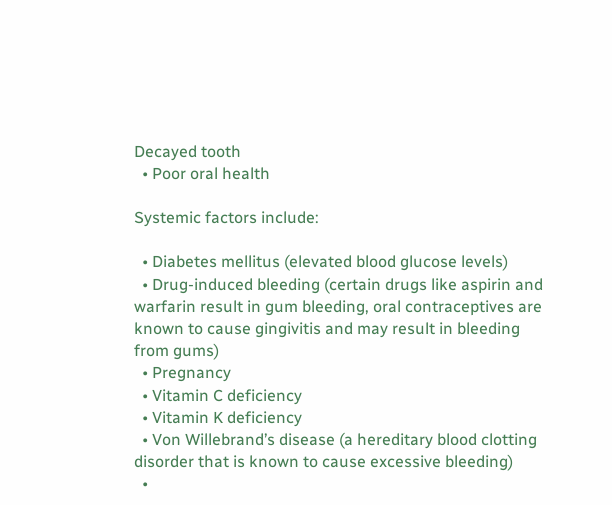Decayed tooth
  • Poor oral health

Systemic factors include:

  • Diabetes mellitus (elevated blood glucose levels)
  • Drug-induced bleeding (certain drugs like aspirin and warfarin result in gum bleeding, oral contraceptives are known to cause gingivitis and may result in bleeding from gums)
  • Pregnancy
  • Vitamin C deficiency
  • Vitamin K deficiency
  • Von Willebrand’s disease (a hereditary blood clotting disorder that is known to cause excessive bleeding)
  •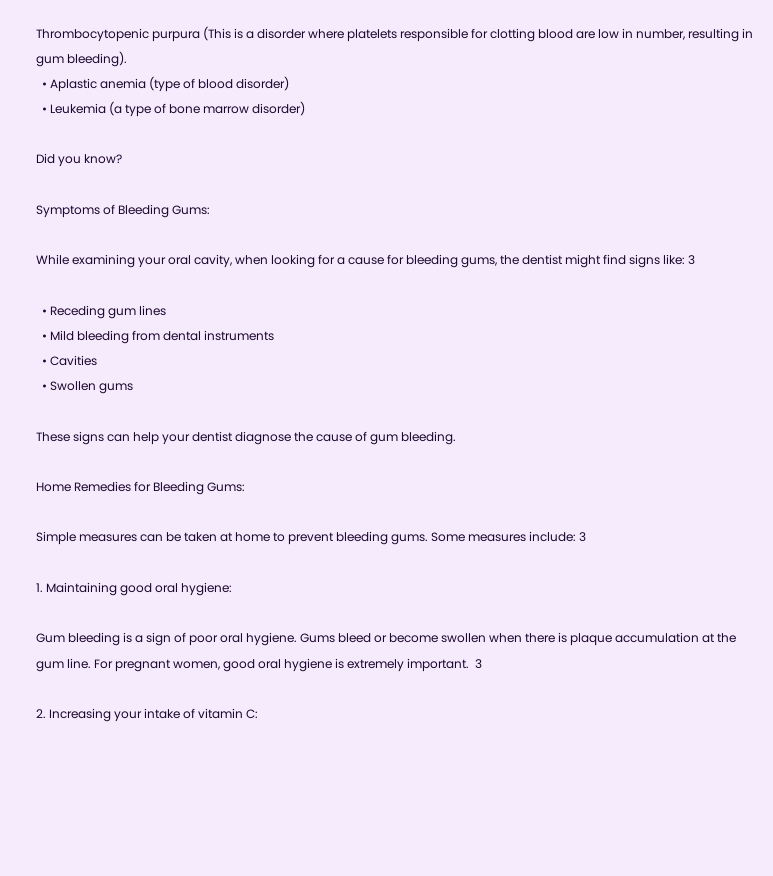Thrombocytopenic purpura (This is a disorder where platelets responsible for clotting blood are low in number, resulting in gum bleeding).
  • Aplastic anemia (type of blood disorder)
  • Leukemia (a type of bone marrow disorder)

Did you know?

Symptoms of Bleeding Gums:

While examining your oral cavity, when looking for a cause for bleeding gums, the dentist might find signs like: 3

  • Receding gum lines
  • Mild bleeding from dental instruments
  • Cavities
  • Swollen gums

These signs can help your dentist diagnose the cause of gum bleeding.

Home Remedies for Bleeding Gums:

Simple measures can be taken at home to prevent bleeding gums. Some measures include: 3

1. Maintaining good oral hygiene:

Gum bleeding is a sign of poor oral hygiene. Gums bleed or become swollen when there is plaque accumulation at the gum line. For pregnant women, good oral hygiene is extremely important.  3

2. Increasing your intake of vitamin C: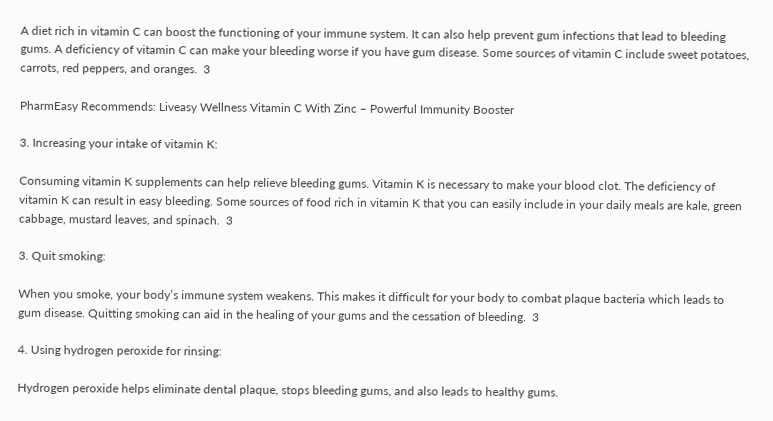A diet rich in vitamin C can boost the functioning of your immune system. It can also help prevent gum infections that lead to bleeding gums. A deficiency of vitamin C can make your bleeding worse if you have gum disease. Some sources of vitamin C include sweet potatoes, carrots, red peppers, and oranges.  3

PharmEasy Recommends: Liveasy Wellness Vitamin C With Zinc – Powerful Immunity Booster

3. Increasing your intake of vitamin K:

Consuming vitamin K supplements can help relieve bleeding gums. Vitamin K is necessary to make your blood clot. The deficiency of vitamin K can result in easy bleeding. Some sources of food rich in vitamin K that you can easily include in your daily meals are kale, green cabbage, mustard leaves, and spinach.  3

3. Quit smoking:

When you smoke, your body’s immune system weakens. This makes it difficult for your body to combat plaque bacteria which leads to gum disease. Quitting smoking can aid in the healing of your gums and the cessation of bleeding.  3

4. Using hydrogen peroxide for rinsing:

Hydrogen peroxide helps eliminate dental plaque, stops bleeding gums, and also leads to healthy gums.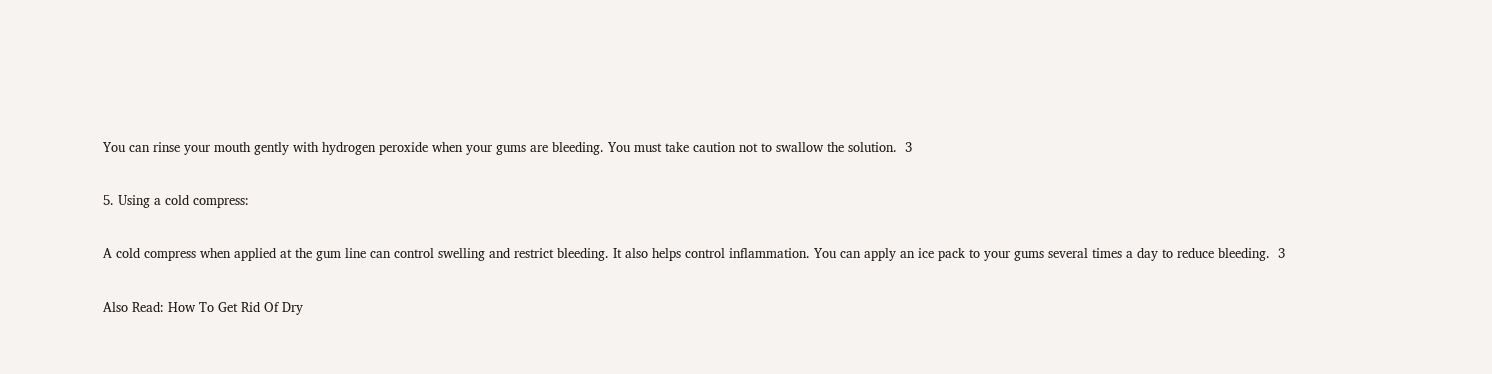You can rinse your mouth gently with hydrogen peroxide when your gums are bleeding. You must take caution not to swallow the solution.  3

5. Using a cold compress:

A cold compress when applied at the gum line can control swelling and restrict bleeding. It also helps control inflammation. You can apply an ice pack to your gums several times a day to reduce bleeding.  3

Also Read: How To Get Rid Of Dry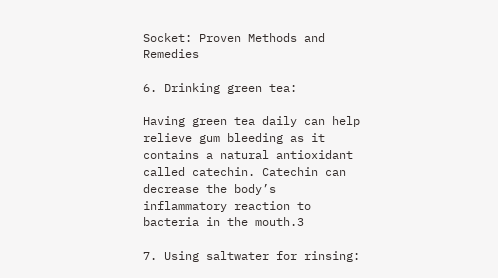Socket: Proven Methods and Remedies

6. Drinking green tea:

Having green tea daily can help relieve gum bleeding as it contains a natural antioxidant called catechin. Catechin can decrease the body’s inflammatory reaction to bacteria in the mouth.3

7. Using saltwater for rinsing: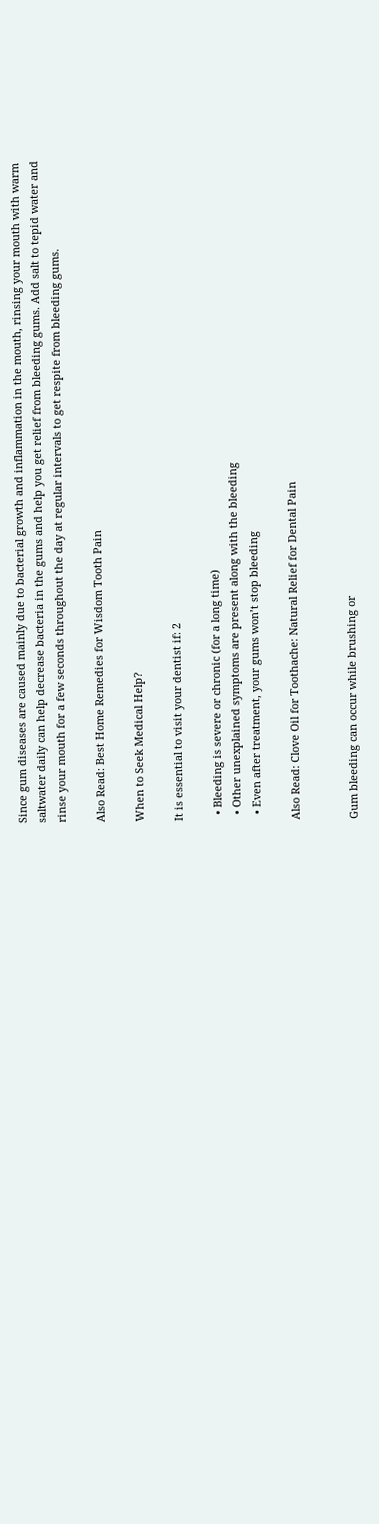Since gum diseases are caused mainly due to bacterial growth and inflammation in the mouth, rinsing your mouth with warm saltwater daily can help decrease bacteria in the gums and help you get relief from bleeding gums. Add salt to tepid water and rinse your mouth for a few seconds throughout the day at regular intervals to get respite from bleeding gums.

Also Read: Best Home Remedies for Wisdom Tooth Pain

When to Seek Medical Help?

It is essential to visit your dentist if: 2

  • Bleeding is severe or chronic (for a long time)
  • Other unexplained symptoms are present along with the bleeding
  • Even after treatment, your gums won’t stop bleeding

Also Read: Clove Oil for Toothache: Natural Relief for Dental Pain


Gum bleeding can occur while brushing or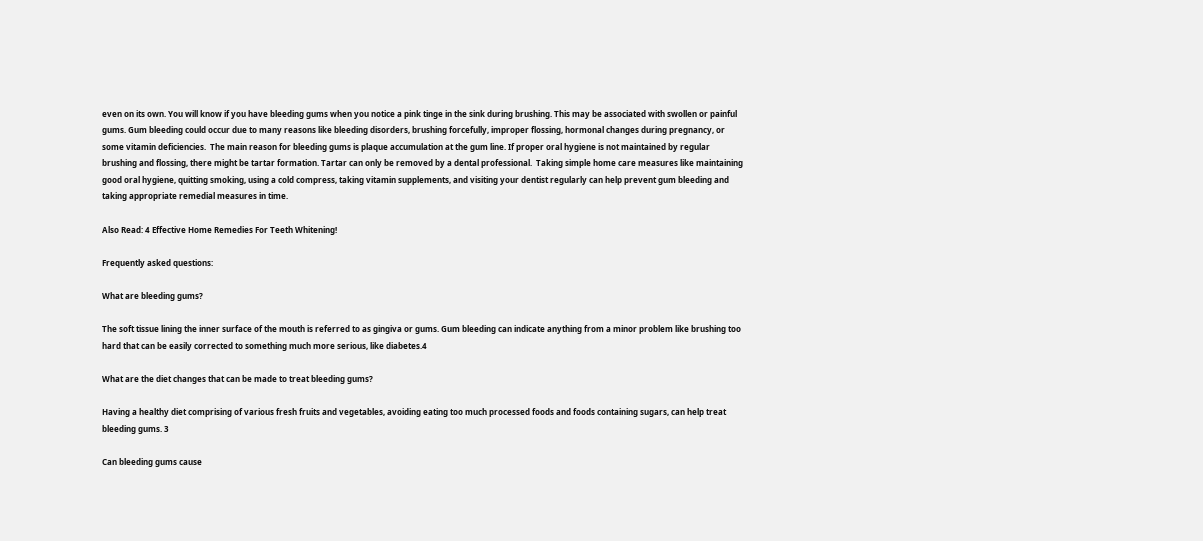even on its own. You will know if you have bleeding gums when you notice a pink tinge in the sink during brushing. This may be associated with swollen or painful gums. Gum bleeding could occur due to many reasons like bleeding disorders, brushing forcefully, improper flossing, hormonal changes during pregnancy, or some vitamin deficiencies.  The main reason for bleeding gums is plaque accumulation at the gum line. If proper oral hygiene is not maintained by regular brushing and flossing, there might be tartar formation. Tartar can only be removed by a dental professional.  Taking simple home care measures like maintaining good oral hygiene, quitting smoking, using a cold compress, taking vitamin supplements, and visiting your dentist regularly can help prevent gum bleeding and taking appropriate remedial measures in time.

Also Read: 4 Effective Home Remedies For Teeth Whitening!

Frequently asked questions:

What are bleeding gums?

The soft tissue lining the inner surface of the mouth is referred to as gingiva or gums. Gum bleeding can indicate anything from a minor problem like brushing too hard that can be easily corrected to something much more serious, like diabetes.4

What are the diet changes that can be made to treat bleeding gums?

Having a healthy diet comprising of various fresh fruits and vegetables, avoiding eating too much processed foods and foods containing sugars, can help treat bleeding gums. 3

Can bleeding gums cause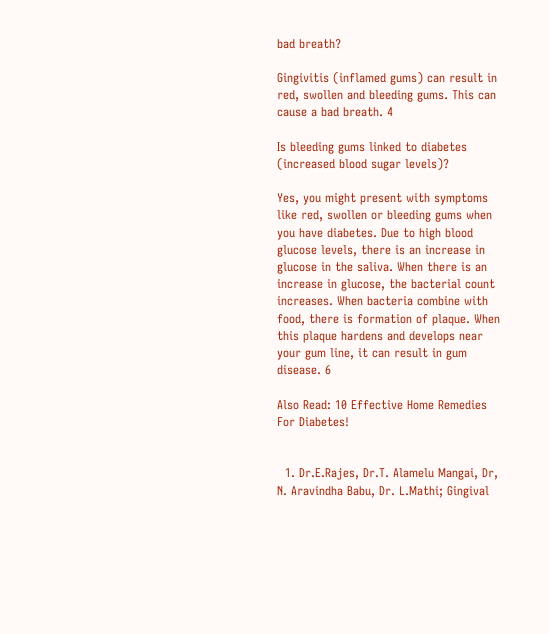bad breath?

Gingivitis (inflamed gums) can result in red, swollen and bleeding gums. This can cause a bad breath. 4

Is bleeding gums linked to diabetes (increased blood sugar levels)?

Yes, you might present with symptoms like red, swollen or bleeding gums when you have diabetes. Due to high blood glucose levels, there is an increase in glucose in the saliva. When there is an increase in glucose, the bacterial count increases. When bacteria combine with food, there is formation of plaque. When this plaque hardens and develops near your gum line, it can result in gum disease. 6

Also Read: 10 Effective Home Remedies For Diabetes!


  1. Dr.E.Rajes, Dr.T. Alamelu Mangai, Dr, N. Aravindha Babu, Dr. L.Mathi; Gingival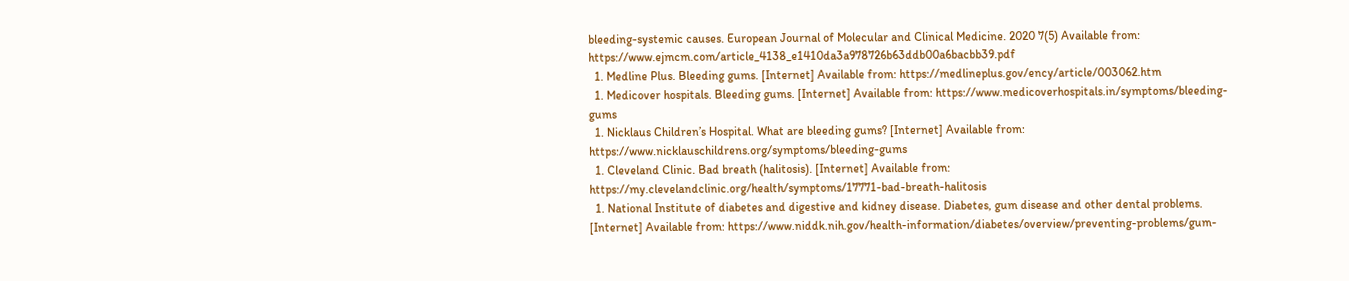bleeding-systemic causes. European Journal of Molecular and Clinical Medicine. 2020 7(5) Available from: https://www.ejmcm.com/article_4138_e1410da3a978726b63ddb00a6bacbb39.pdf
  1. Medline Plus. Bleeding gums. [Internet] Available from: https://medlineplus.gov/ency/article/003062.htm
  1. Medicover hospitals. Bleeding gums. [Internet] Available from: https://www.medicoverhospitals.in/symptoms/bleeding-gums
  1. Nicklaus Children’s Hospital. What are bleeding gums? [Internet] Available from: https://www.nicklauschildrens.org/symptoms/bleeding-gums
  1. Cleveland Clinic. Bad breath (halitosis). [Internet] Available from: https://my.clevelandclinic.org/health/symptoms/17771-bad-breath-halitosis
  1. National Institute of diabetes and digestive and kidney disease. Diabetes, gum disease and other dental problems. [Internet] Available from: https://www.niddk.nih.gov/health-information/diabetes/overview/preventing-problems/gum-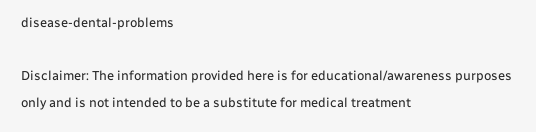disease-dental-problems

Disclaimer: The information provided here is for educational/awareness purposes only and is not intended to be a substitute for medical treatment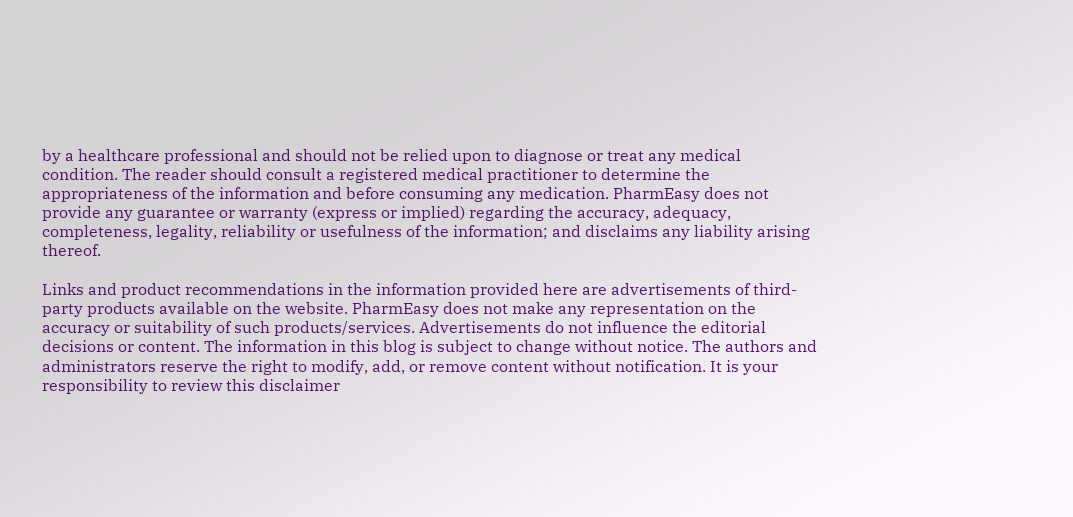by a healthcare professional and should not be relied upon to diagnose or treat any medical condition. The reader should consult a registered medical practitioner to determine the appropriateness of the information and before consuming any medication. PharmEasy does not provide any guarantee or warranty (express or implied) regarding the accuracy, adequacy, completeness, legality, reliability or usefulness of the information; and disclaims any liability arising thereof.

Links and product recommendations in the information provided here are advertisements of third-party products available on the website. PharmEasy does not make any representation on the accuracy or suitability of such products/services. Advertisements do not influence the editorial decisions or content. The information in this blog is subject to change without notice. The authors and administrators reserve the right to modify, add, or remove content without notification. It is your responsibility to review this disclaimer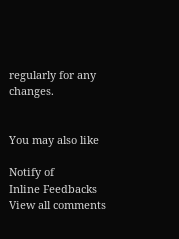regularly for any changes.


You may also like

Notify of
Inline Feedbacks
View all comments